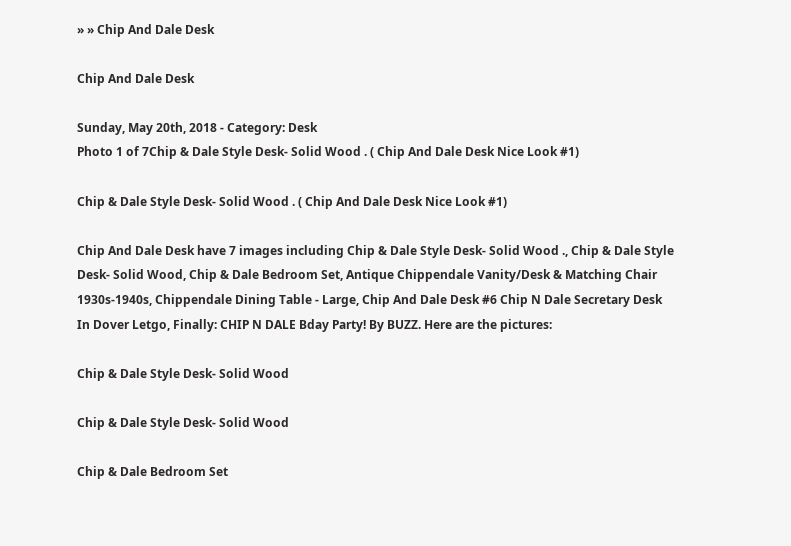» » Chip And Dale Desk

Chip And Dale Desk

Sunday, May 20th, 2018 - Category: Desk
Photo 1 of 7Chip & Dale Style Desk- Solid Wood . ( Chip And Dale Desk Nice Look #1)

Chip & Dale Style Desk- Solid Wood . ( Chip And Dale Desk Nice Look #1)

Chip And Dale Desk have 7 images including Chip & Dale Style Desk- Solid Wood ., Chip & Dale Style Desk- Solid Wood, Chip & Dale Bedroom Set, Antique Chippendale Vanity/Desk & Matching Chair 1930s-1940s, Chippendale Dining Table - Large, Chip And Dale Desk #6 Chip N Dale Secretary Desk In Dover Letgo, Finally: CHIP N DALE Bday Party! By BUZZ. Here are the pictures:

Chip & Dale Style Desk- Solid Wood

Chip & Dale Style Desk- Solid Wood

Chip & Dale Bedroom Set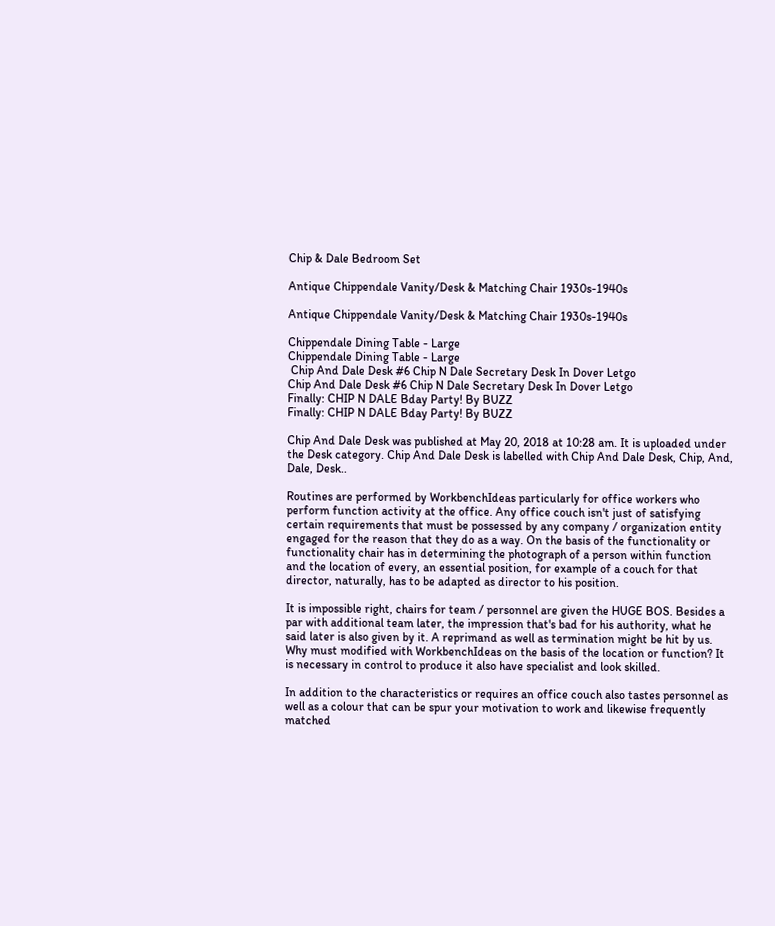Chip & Dale Bedroom Set

Antique Chippendale Vanity/Desk & Matching Chair 1930s-1940s

Antique Chippendale Vanity/Desk & Matching Chair 1930s-1940s

Chippendale Dining Table - Large
Chippendale Dining Table - Large
 Chip And Dale Desk #6 Chip N Dale Secretary Desk In Dover Letgo
Chip And Dale Desk #6 Chip N Dale Secretary Desk In Dover Letgo
Finally: CHIP N DALE Bday Party! By BUZZ
Finally: CHIP N DALE Bday Party! By BUZZ

Chip And Dale Desk was published at May 20, 2018 at 10:28 am. It is uploaded under the Desk category. Chip And Dale Desk is labelled with Chip And Dale Desk, Chip, And, Dale, Desk..

Routines are performed by WorkbenchIdeas particularly for office workers who perform function activity at the office. Any office couch isn't just of satisfying certain requirements that must be possessed by any company / organization entity engaged for the reason that they do as a way. On the basis of the functionality or functionality chair has in determining the photograph of a person within function and the location of every, an essential position, for example of a couch for that director, naturally, has to be adapted as director to his position.

It is impossible right, chairs for team / personnel are given the HUGE BOS. Besides a par with additional team later, the impression that's bad for his authority, what he said later is also given by it. A reprimand as well as termination might be hit by us. Why must modified with WorkbenchIdeas on the basis of the location or function? It is necessary in control to produce it also have specialist and look skilled.

In addition to the characteristics or requires an office couch also tastes personnel as well as a colour that can be spur your motivation to work and likewise frequently matched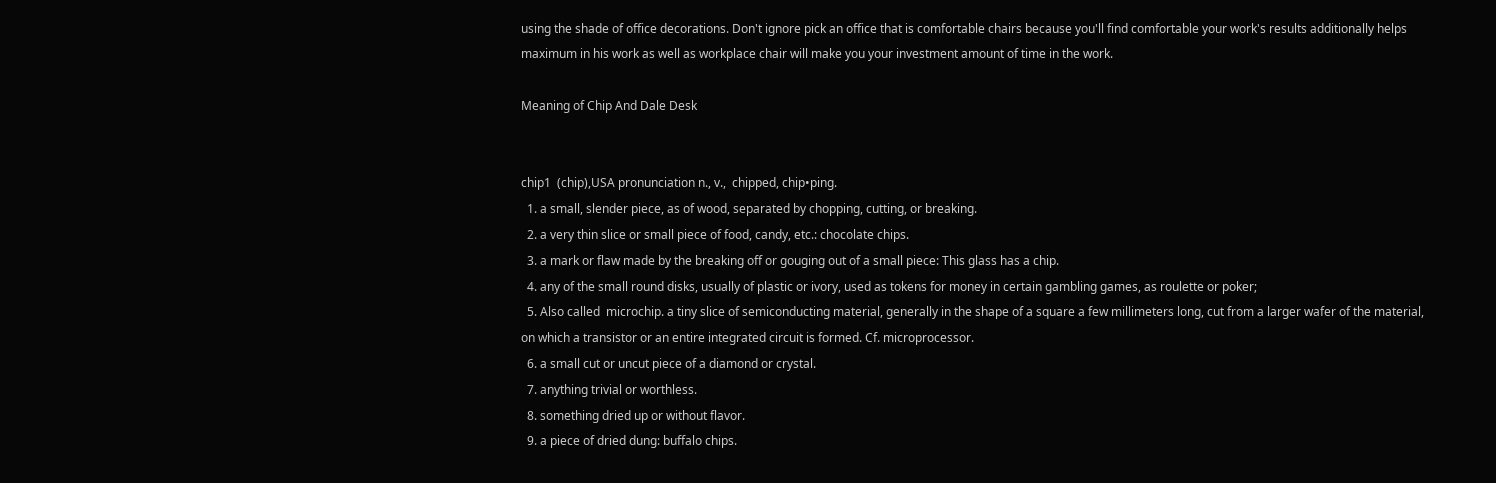using the shade of office decorations. Don't ignore pick an office that is comfortable chairs because you'll find comfortable your work's results additionally helps maximum in his work as well as workplace chair will make you your investment amount of time in the work.

Meaning of Chip And Dale Desk


chip1  (chip),USA pronunciation n., v.,  chipped, chip•ping.
  1. a small, slender piece, as of wood, separated by chopping, cutting, or breaking.
  2. a very thin slice or small piece of food, candy, etc.: chocolate chips.
  3. a mark or flaw made by the breaking off or gouging out of a small piece: This glass has a chip.
  4. any of the small round disks, usually of plastic or ivory, used as tokens for money in certain gambling games, as roulette or poker;
  5. Also called  microchip. a tiny slice of semiconducting material, generally in the shape of a square a few millimeters long, cut from a larger wafer of the material, on which a transistor or an entire integrated circuit is formed. Cf. microprocessor.
  6. a small cut or uncut piece of a diamond or crystal.
  7. anything trivial or worthless.
  8. something dried up or without flavor.
  9. a piece of dried dung: buffalo chips.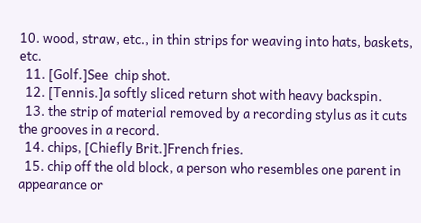10. wood, straw, etc., in thin strips for weaving into hats, baskets, etc.
  11. [Golf.]See  chip shot.
  12. [Tennis.]a softly sliced return shot with heavy backspin.
  13. the strip of material removed by a recording stylus as it cuts the grooves in a record.
  14. chips, [Chiefly Brit.]French fries.
  15. chip off the old block, a person who resembles one parent in appearance or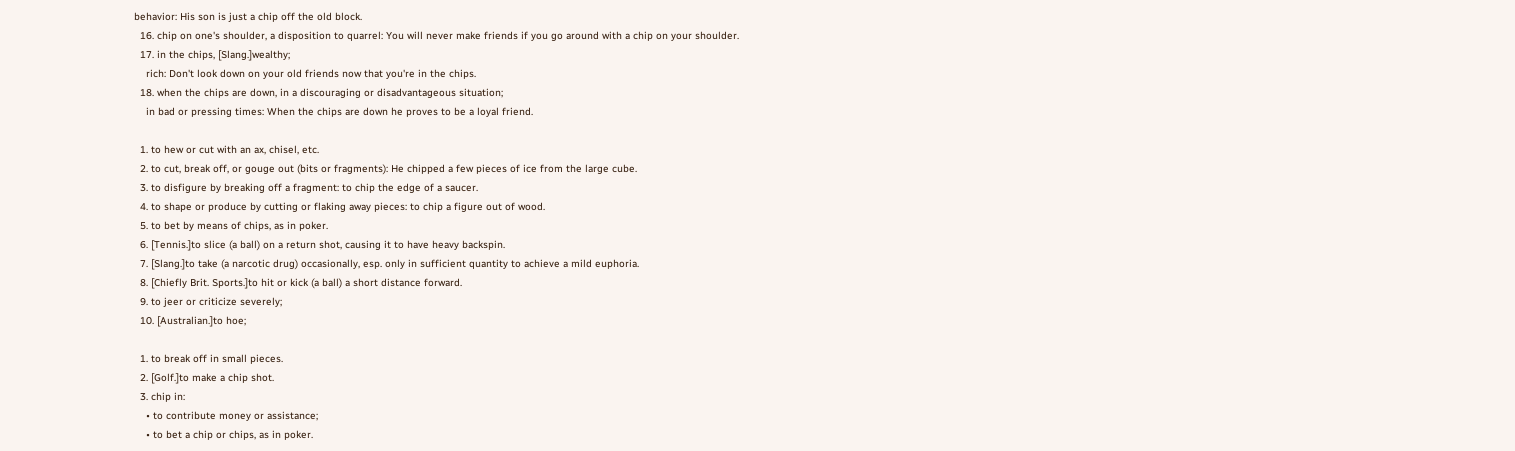behavior: His son is just a chip off the old block.
  16. chip on one's shoulder, a disposition to quarrel: You will never make friends if you go around with a chip on your shoulder.
  17. in the chips, [Slang.]wealthy;
    rich: Don't look down on your old friends now that you're in the chips.
  18. when the chips are down, in a discouraging or disadvantageous situation;
    in bad or pressing times: When the chips are down he proves to be a loyal friend.

  1. to hew or cut with an ax, chisel, etc.
  2. to cut, break off, or gouge out (bits or fragments): He chipped a few pieces of ice from the large cube.
  3. to disfigure by breaking off a fragment: to chip the edge of a saucer.
  4. to shape or produce by cutting or flaking away pieces: to chip a figure out of wood.
  5. to bet by means of chips, as in poker.
  6. [Tennis.]to slice (a ball) on a return shot, causing it to have heavy backspin.
  7. [Slang.]to take (a narcotic drug) occasionally, esp. only in sufficient quantity to achieve a mild euphoria.
  8. [Chiefly Brit. Sports.]to hit or kick (a ball) a short distance forward.
  9. to jeer or criticize severely;
  10. [Australian.]to hoe;

  1. to break off in small pieces.
  2. [Golf.]to make a chip shot.
  3. chip in:
    • to contribute money or assistance;
    • to bet a chip or chips, as in poker.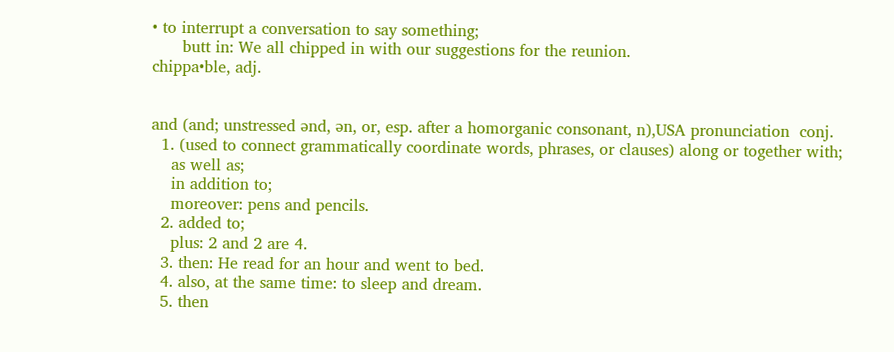• to interrupt a conversation to say something;
      butt in: We all chipped in with our suggestions for the reunion.
chippa•ble, adj.


and (and; unstressed ənd, ən, or, esp. after a homorganic consonant, n),USA pronunciation  conj.
  1. (used to connect grammatically coordinate words, phrases, or clauses) along or together with;
    as well as;
    in addition to;
    moreover: pens and pencils.
  2. added to;
    plus: 2 and 2 are 4.
  3. then: He read for an hour and went to bed.
  4. also, at the same time: to sleep and dream.
  5. then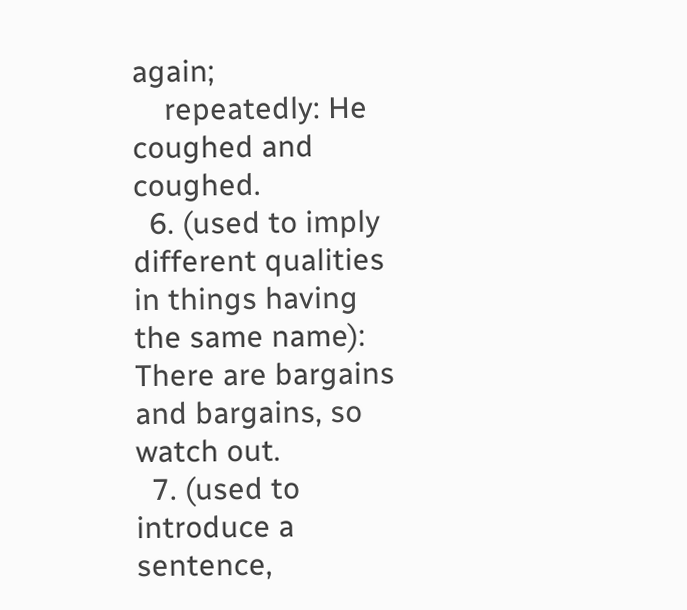again;
    repeatedly: He coughed and coughed.
  6. (used to imply different qualities in things having the same name): There are bargains and bargains, so watch out.
  7. (used to introduce a sentence,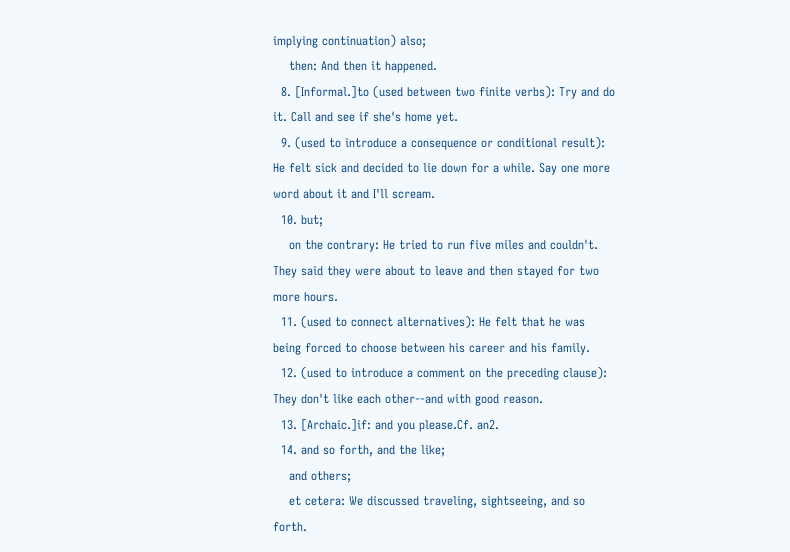implying continuation) also;
    then: And then it happened.
  8. [Informal.]to (used between two finite verbs): Try and do it. Call and see if she's home yet.
  9. (used to introduce a consequence or conditional result): He felt sick and decided to lie down for a while. Say one more word about it and I'll scream.
  10. but;
    on the contrary: He tried to run five miles and couldn't. They said they were about to leave and then stayed for two more hours.
  11. (used to connect alternatives): He felt that he was being forced to choose between his career and his family.
  12. (used to introduce a comment on the preceding clause): They don't like each other--and with good reason.
  13. [Archaic.]if: and you please.Cf. an2.
  14. and so forth, and the like;
    and others;
    et cetera: We discussed traveling, sightseeing, and so forth.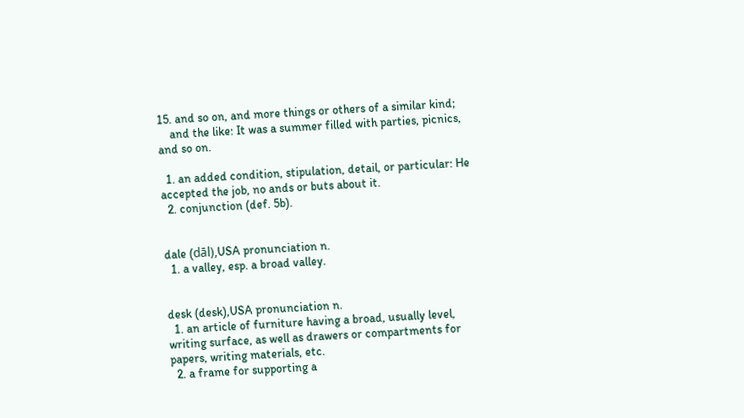15. and so on, and more things or others of a similar kind;
    and the like: It was a summer filled with parties, picnics, and so on.

  1. an added condition, stipulation, detail, or particular: He accepted the job, no ands or buts about it.
  2. conjunction (def. 5b).


dale (dāl),USA pronunciation n.
  1. a valley, esp. a broad valley.


desk (desk),USA pronunciation n.
  1. an article of furniture having a broad, usually level, writing surface, as well as drawers or compartments for papers, writing materials, etc.
  2. a frame for supporting a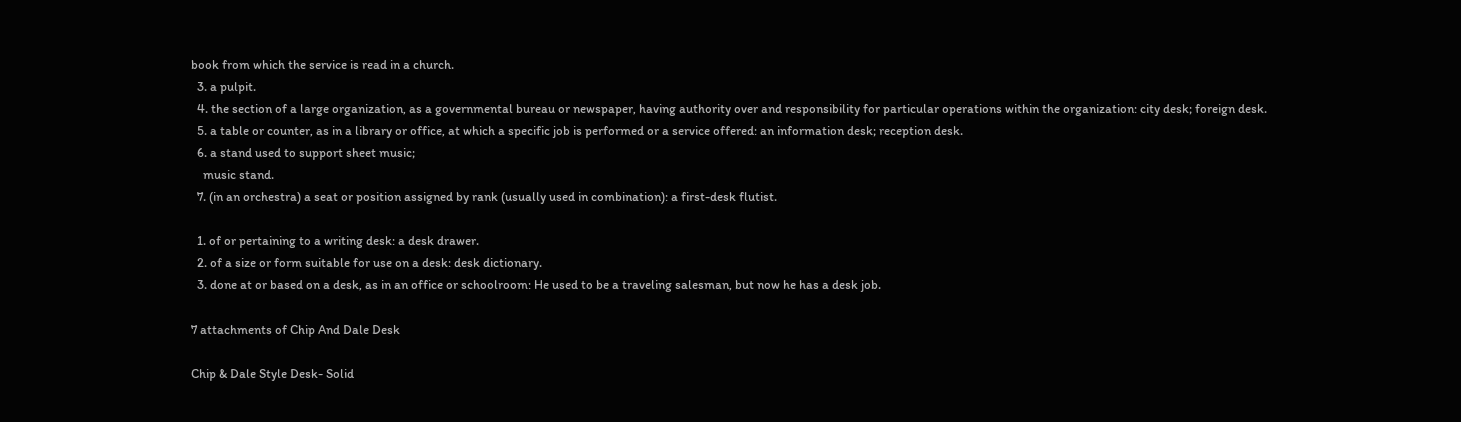book from which the service is read in a church.
  3. a pulpit.
  4. the section of a large organization, as a governmental bureau or newspaper, having authority over and responsibility for particular operations within the organization: city desk; foreign desk.
  5. a table or counter, as in a library or office, at which a specific job is performed or a service offered: an information desk; reception desk.
  6. a stand used to support sheet music;
    music stand.
  7. (in an orchestra) a seat or position assigned by rank (usually used in combination): a first-desk flutist.

  1. of or pertaining to a writing desk: a desk drawer.
  2. of a size or form suitable for use on a desk: desk dictionary.
  3. done at or based on a desk, as in an office or schoolroom: He used to be a traveling salesman, but now he has a desk job.

7 attachments of Chip And Dale Desk

Chip & Dale Style Desk- Solid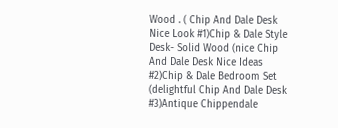Wood . ( Chip And Dale Desk Nice Look #1)Chip & Dale Style Desk- Solid Wood (nice Chip And Dale Desk Nice Ideas #2)Chip & Dale Bedroom Set (delightful Chip And Dale Desk  #3)Antique Chippendale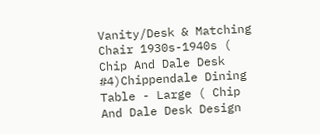Vanity/Desk & Matching Chair 1930s-1940s ( Chip And Dale Desk  #4)Chippendale Dining Table - Large ( Chip And Dale Desk Design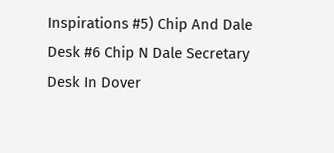Inspirations #5) Chip And Dale Desk #6 Chip N Dale Secretary Desk In Dover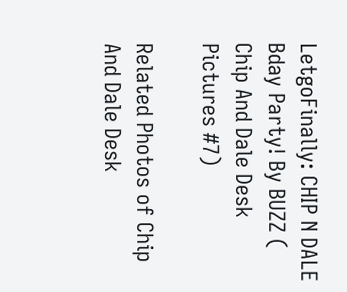LetgoFinally: CHIP N DALE Bday Party! By BUZZ ( Chip And Dale Desk Pictures #7)

Related Photos of Chip And Dale Desk